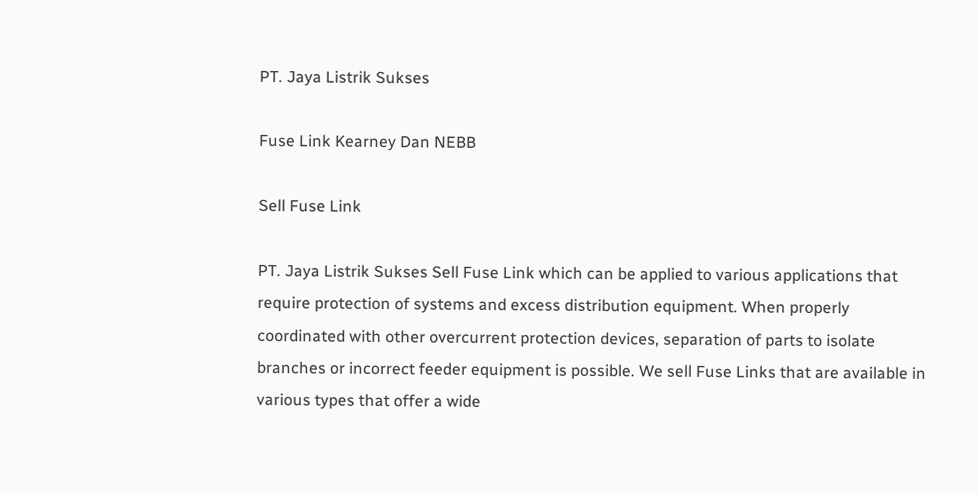PT. Jaya Listrik Sukses

Fuse Link Kearney Dan NEBB

Sell Fuse Link

PT. Jaya Listrik Sukses Sell Fuse Link which can be applied to various applications that require protection of systems and excess distribution equipment. When properly coordinated with other overcurrent protection devices, separation of parts to isolate branches or incorrect feeder equipment is possible. We sell Fuse Links that are available in various types that offer a wide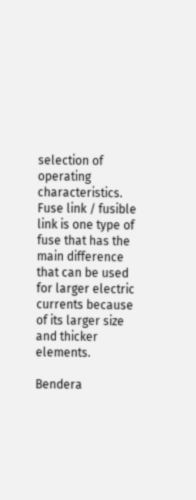selection of operating characteristics. Fuse link / fusible link is one type of fuse that has the main difference that can be used for larger electric currents because of its larger size and thicker elements.

Bendera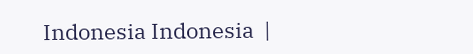Indonesia Indonesia  |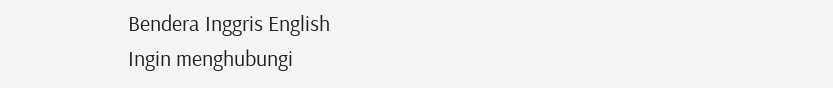Bendera Inggris English
Ingin menghubungi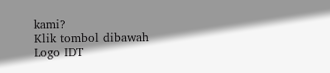kami?
Klik tombol dibawah
Logo IDT